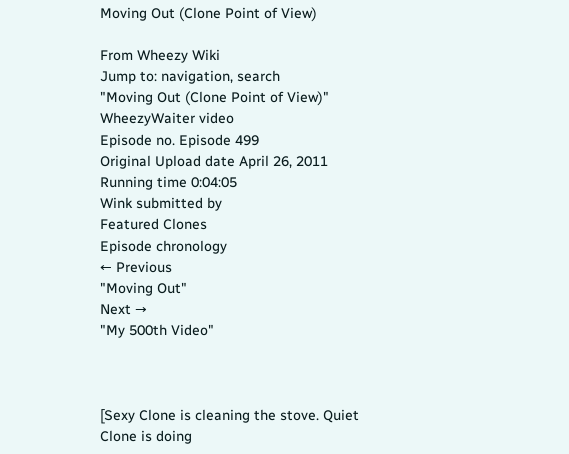Moving Out (Clone Point of View)

From Wheezy Wiki
Jump to: navigation, search
"Moving Out (Clone Point of View)"
WheezyWaiter video
Episode no. Episode 499
Original Upload date April 26, 2011
Running time 0:04:05
Wink submitted by
Featured Clones
Episode chronology
← Previous
"Moving Out"
Next →
"My 500th Video"



[Sexy Clone is cleaning the stove. Quiet Clone is doing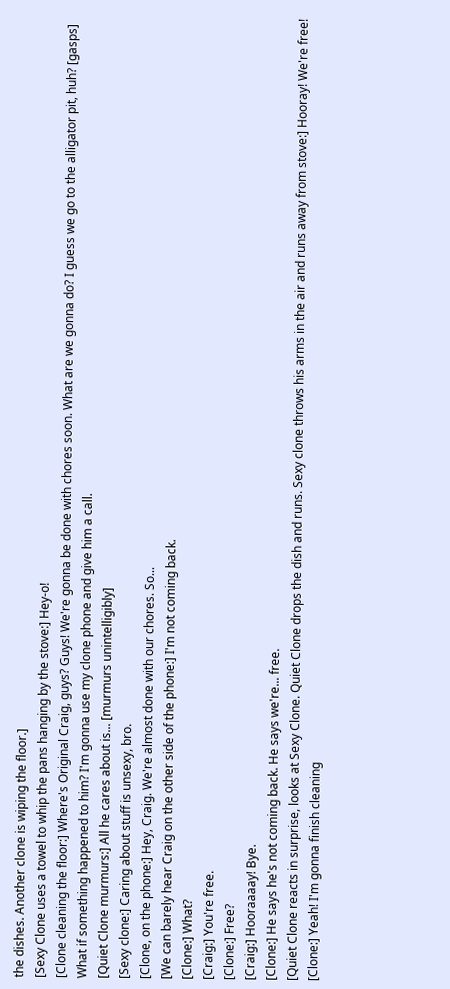the dishes. Another clone is wiping the floor.]
[Sexy Clone uses a towel to whip the pans hanging by the stove:] Hey-o!
[Clone cleaning the floor:] Where's Original Craig, guys? Guys! We're gonna be done with chores soon. What are we gonna do? I guess we go to the alligator pit, huh? [gasps] What if something happened to him? I'm gonna use my clone phone and give him a call.
[Quiet Clone murmurs:] All he cares about is... [murmurs unintelligibly]
[Sexy clone:] Caring about stuff is unsexy, bro.
[Clone, on the phone:] Hey, Craig. We're almost done with our chores. So...
[We can barely hear Craig on the other side of the phone:] I'm not coming back.
[Clone:] What?
[Craig:] You're free.
[Clone:] Free?
[Craig:] Hooraaaay! Bye.
[Clone:] He says he's not coming back. He says we're... free.
[Quiet Clone reacts in surprise, looks at Sexy Clone. Quiet Clone drops the dish and runs. Sexy clone throws his arms in the air and runs away from stove:] Hooray! We're free!
[Clone:] Yeah! I'm gonna finish cleaning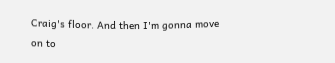Craig's floor. And then I'm gonna move on to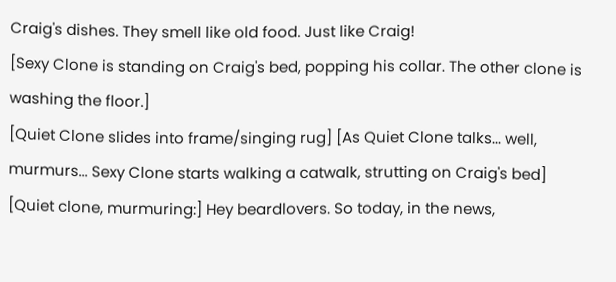Craig's dishes. They smell like old food. Just like Craig!
[Sexy Clone is standing on Craig's bed, popping his collar. The other clone is washing the floor.]
[Quiet Clone slides into frame/singing rug] [As Quiet Clone talks... well, murmurs... Sexy Clone starts walking a catwalk, strutting on Craig's bed]
[Quiet clone, murmuring:] Hey beardlovers. So today, in the news,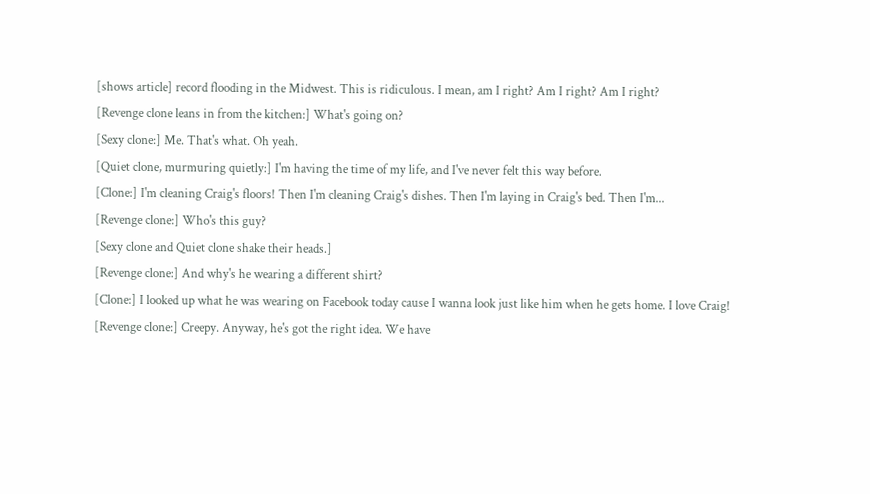[shows article] record flooding in the Midwest. This is ridiculous. I mean, am I right? Am I right? Am I right?
[Revenge clone leans in from the kitchen:] What's going on?
[Sexy clone:] Me. That's what. Oh yeah.
[Quiet clone, murmuring quietly:] I'm having the time of my life, and I've never felt this way before.
[Clone:] I'm cleaning Craig's floors! Then I'm cleaning Craig's dishes. Then I'm laying in Craig's bed. Then I'm...
[Revenge clone:] Who's this guy?
[Sexy clone and Quiet clone shake their heads.]
[Revenge clone:] And why's he wearing a different shirt?
[Clone:] I looked up what he was wearing on Facebook today cause I wanna look just like him when he gets home. I love Craig!
[Revenge clone:] Creepy. Anyway, he's got the right idea. We have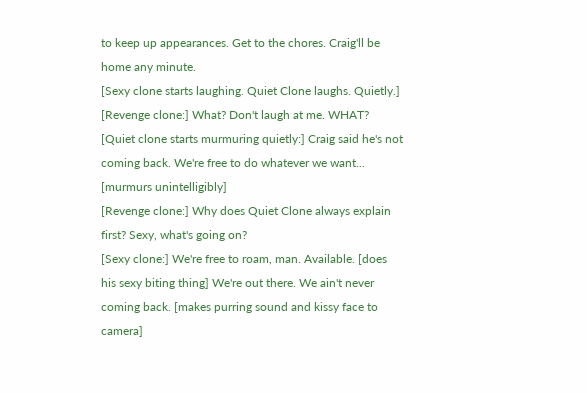to keep up appearances. Get to the chores. Craig'll be home any minute.
[Sexy clone starts laughing. Quiet Clone laughs. Quietly.]
[Revenge clone:] What? Don't laugh at me. WHAT?
[Quiet clone starts murmuring quietly:] Craig said he's not coming back. We're free to do whatever we want... [murmurs unintelligibly]
[Revenge clone:] Why does Quiet Clone always explain first? Sexy, what's going on?
[Sexy clone:] We're free to roam, man. Available. [does his sexy biting thing] We're out there. We ain't never coming back. [makes purring sound and kissy face to camera]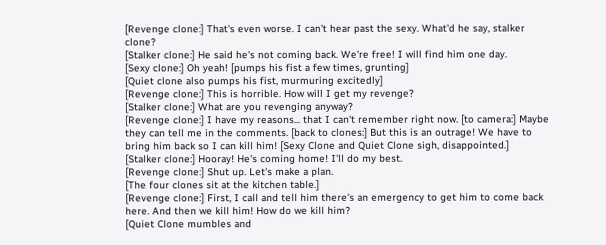[Revenge clone:] That's even worse. I can't hear past the sexy. What'd he say, stalker clone?
[Stalker clone:] He said he's not coming back. We're free! I will find him one day.
[Sexy clone:] Oh yeah! [pumps his fist a few times, grunting]
[Quiet clone also pumps his fist, murmuring excitedly]
[Revenge clone:] This is horrible. How will I get my revenge?
[Stalker clone:] What are you revenging anyway?
[Revenge clone:] I have my reasons... that I can't remember right now. [to camera:] Maybe they can tell me in the comments. [back to clones:] But this is an outrage! We have to bring him back so I can kill him! [Sexy Clone and Quiet Clone sigh, disappointed.]
[Stalker clone:] Hooray! He's coming home! I'll do my best.
[Revenge clone:] Shut up. Let's make a plan.
[The four clones sit at the kitchen table.]
[Revenge clone:] First, I call and tell him there's an emergency to get him to come back here. And then we kill him! How do we kill him?
[Quiet Clone mumbles and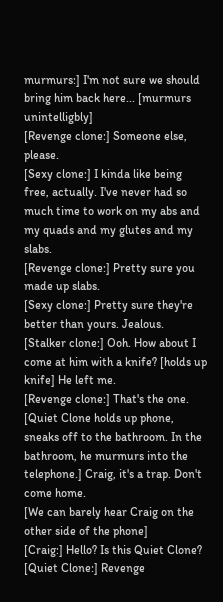murmurs:] I'm not sure we should bring him back here... [murmurs unintelligbly]
[Revenge clone:] Someone else, please.
[Sexy clone:] I kinda like being free, actually. I've never had so much time to work on my abs and my quads and my glutes and my slabs.
[Revenge clone:] Pretty sure you made up slabs.
[Sexy clone:] Pretty sure they're better than yours. Jealous.
[Stalker clone:] Ooh. How about I come at him with a knife? [holds up knife] He left me.
[Revenge clone:] That's the one.
[Quiet Clone holds up phone, sneaks off to the bathroom. In the bathroom, he murmurs into the telephone.] Craig, it's a trap. Don't come home.
[We can barely hear Craig on the other side of the phone]
[Craig:] Hello? Is this Quiet Clone?
[Quiet Clone:] Revenge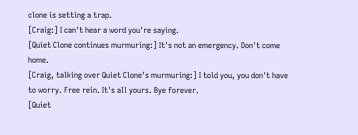clone is setting a trap.
[Craig:] I can't hear a word you're saying.
[Quiet Clone continues murmuring:] It's not an emergency. Don't come home.
[Craig, talking over Quiet Clone's murmuring:] I told you, you don't have to worry. Free rein. It's all yours. Bye forever.
[Quiet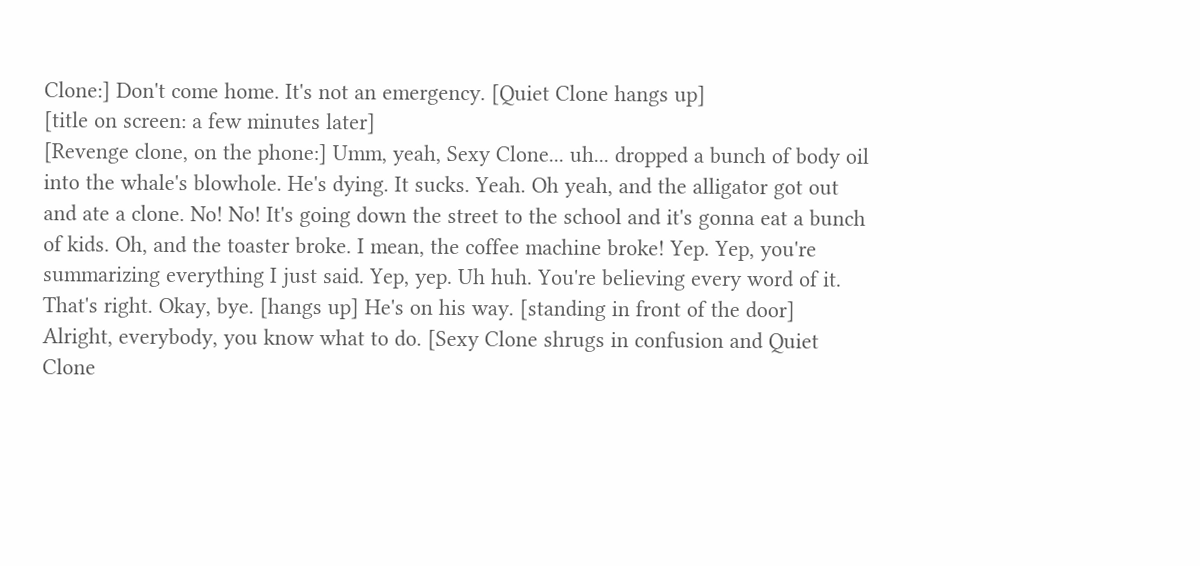Clone:] Don't come home. It's not an emergency. [Quiet Clone hangs up]
[title on screen: a few minutes later]
[Revenge clone, on the phone:] Umm, yeah, Sexy Clone... uh... dropped a bunch of body oil into the whale's blowhole. He's dying. It sucks. Yeah. Oh yeah, and the alligator got out and ate a clone. No! No! It's going down the street to the school and it's gonna eat a bunch of kids. Oh, and the toaster broke. I mean, the coffee machine broke! Yep. Yep, you're summarizing everything I just said. Yep, yep. Uh huh. You're believing every word of it. That's right. Okay, bye. [hangs up] He's on his way. [standing in front of the door] Alright, everybody, you know what to do. [Sexy Clone shrugs in confusion and Quiet Clone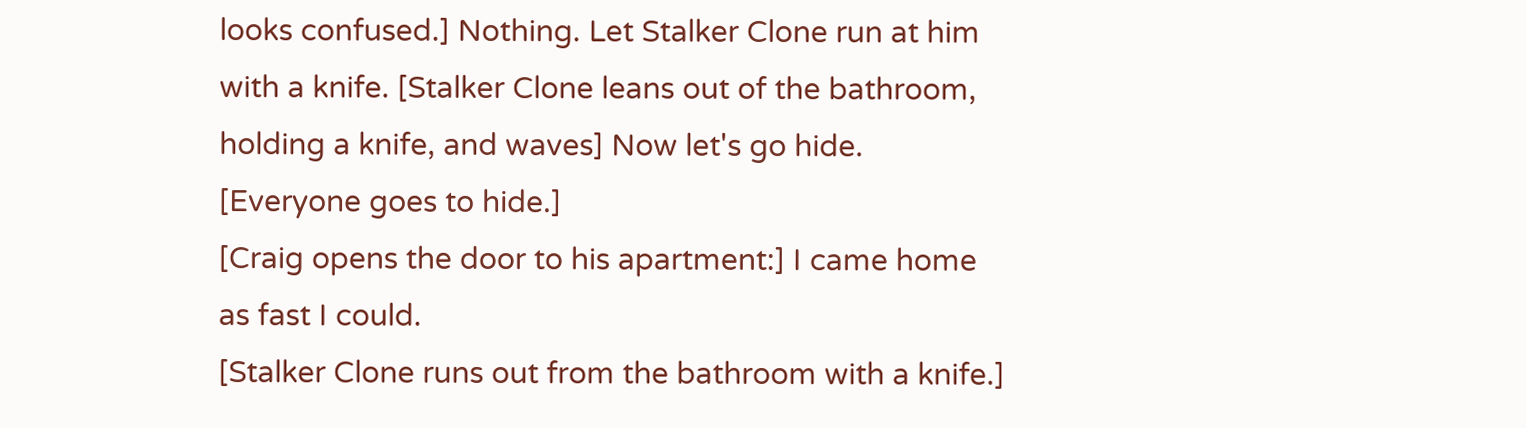looks confused.] Nothing. Let Stalker Clone run at him with a knife. [Stalker Clone leans out of the bathroom, holding a knife, and waves] Now let's go hide. [Everyone goes to hide.]
[Craig opens the door to his apartment:] I came home as fast I could.
[Stalker Clone runs out from the bathroom with a knife.]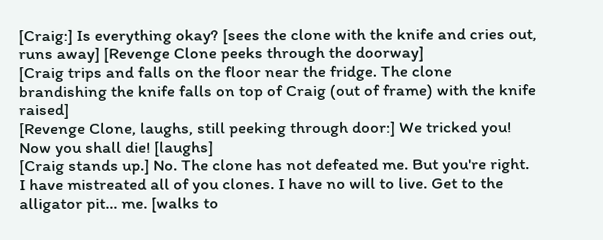[Craig:] Is everything okay? [sees the clone with the knife and cries out, runs away] [Revenge Clone peeks through the doorway]
[Craig trips and falls on the floor near the fridge. The clone brandishing the knife falls on top of Craig (out of frame) with the knife raised]
[Revenge Clone, laughs, still peeking through door:] We tricked you! Now you shall die! [laughs]
[Craig stands up.] No. The clone has not defeated me. But you're right. I have mistreated all of you clones. I have no will to live. Get to the alligator pit... me. [walks to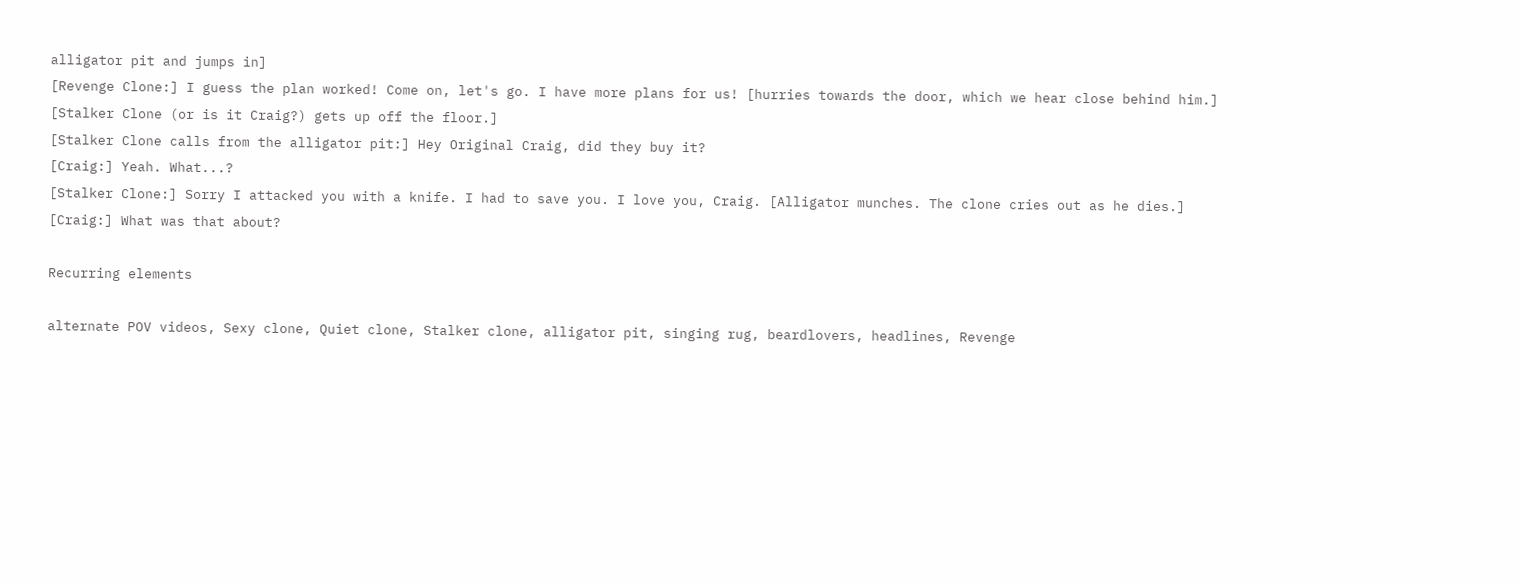alligator pit and jumps in]
[Revenge Clone:] I guess the plan worked! Come on, let's go. I have more plans for us! [hurries towards the door, which we hear close behind him.]
[Stalker Clone (or is it Craig?) gets up off the floor.]
[Stalker Clone calls from the alligator pit:] Hey Original Craig, did they buy it?
[Craig:] Yeah. What...?
[Stalker Clone:] Sorry I attacked you with a knife. I had to save you. I love you, Craig. [Alligator munches. The clone cries out as he dies.]
[Craig:] What was that about?

Recurring elements

alternate POV videos, Sexy clone, Quiet clone, Stalker clone, alligator pit, singing rug, beardlovers, headlines, Revenge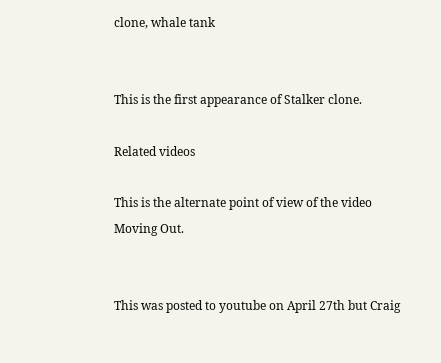clone, whale tank


This is the first appearance of Stalker clone.

Related videos

This is the alternate point of view of the video Moving Out.


This was posted to youtube on April 27th but Craig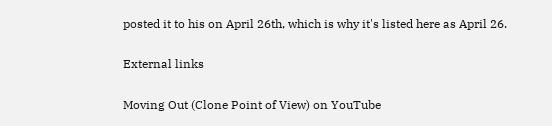posted it to his on April 26th, which is why it's listed here as April 26.

External links

Moving Out (Clone Point of View) on YouTube